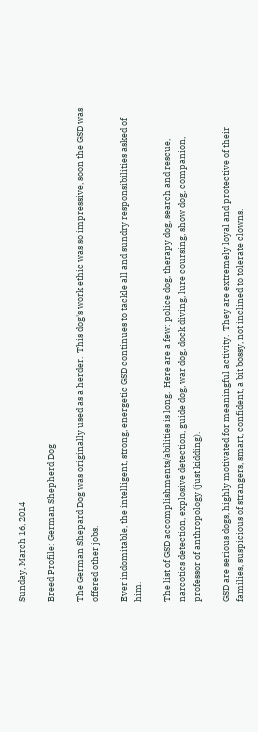Sunday, March 16, 2014

Breed Profile: German Shepherd Dog

The German Shepard Dog was originally used as a herder.  This dog's work ethic was so impressive, soon the GSD was offered other jobs.

Ever indomitable, the intelligent, strong, energetic GSD continues to tackle all and sundry responsibilities asked of him.

The list of GSD accomplishments/abilities is long.  Here are a few: police dog, therapy dog, search and rescue, narcotics detection, explosive detection, guide dog, war dog, dock diving, lure coursing, show dog, companion, professor of anthropology (just kidding).

GSD are serious dogs, highly motivated for meaningful activity.  They are extremely loyal and protective of their families, suspicious of strangers, smart, confident, a bit bossy, not inclined to tolerate clowns.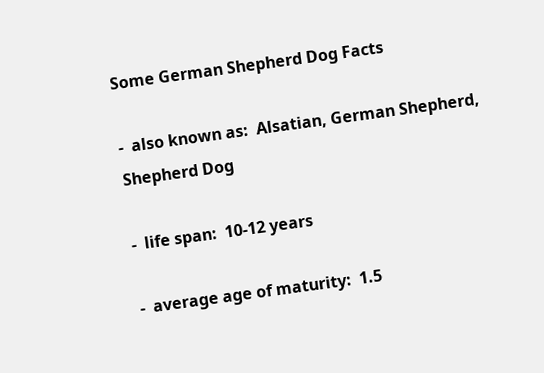Some German Shepherd Dog Facts

-  also known as:  Alsatian, German Shepherd, Shepherd Dog

-  life span:  10-12 years

-  average age of maturity:  1.5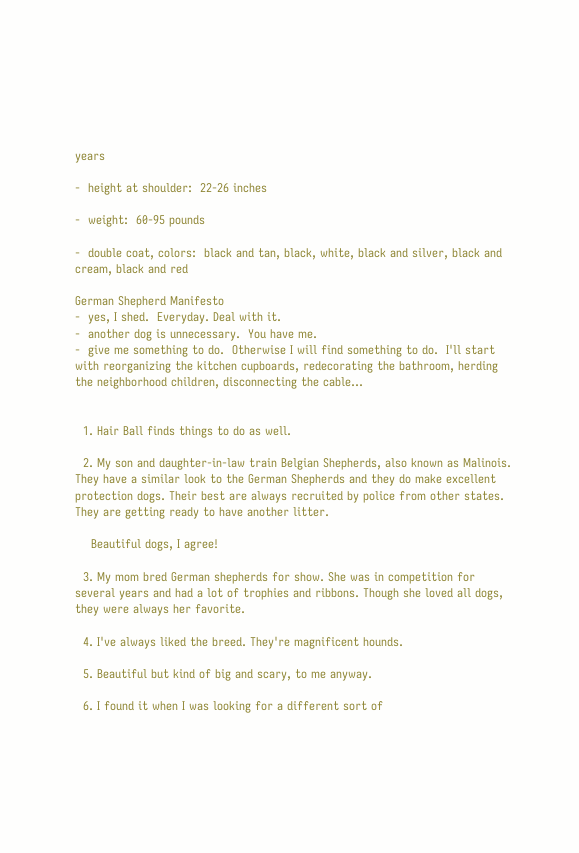years

-  height at shoulder:  22-26 inches

-  weight:  60-95 pounds

-  double coat, colors:  black and tan, black, white, black and silver, black and cream, black and red

German Shepherd Manifesto
-  yes, I shed.  Everyday. Deal with it.
-  another dog is unnecessary.  You have me.
-  give me something to do.  Otherwise I will find something to do.  I'll start with reorganizing the kitchen cupboards, redecorating the bathroom, herding the neighborhood children, disconnecting the cable...


  1. Hair Ball finds things to do as well.

  2. My son and daughter-in-law train Belgian Shepherds, also known as Malinois. They have a similar look to the German Shepherds and they do make excellent protection dogs. Their best are always recruited by police from other states. They are getting ready to have another litter.

    Beautiful dogs, I agree!

  3. My mom bred German shepherds for show. She was in competition for several years and had a lot of trophies and ribbons. Though she loved all dogs, they were always her favorite.

  4. I've always liked the breed. They're magnificent hounds.

  5. Beautiful but kind of big and scary, to me anyway.

  6. I found it when I was looking for a different sort of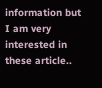information but I am very interested in these article..